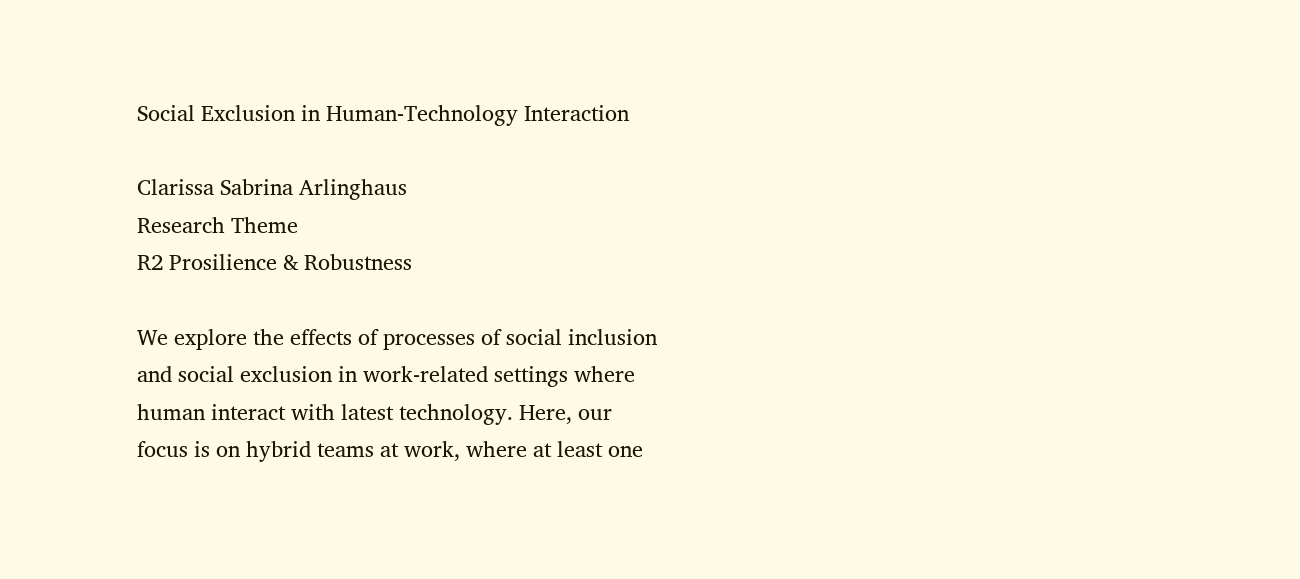Social Exclusion in Human-Technology Interaction

Clarissa Sabrina Arlinghaus
Research Theme
R2 Prosilience & Robustness

We explore the effects of processes of social inclusion and social exclusion in work-related settings where human interact with latest technology. Here, our focus is on hybrid teams at work, where at least one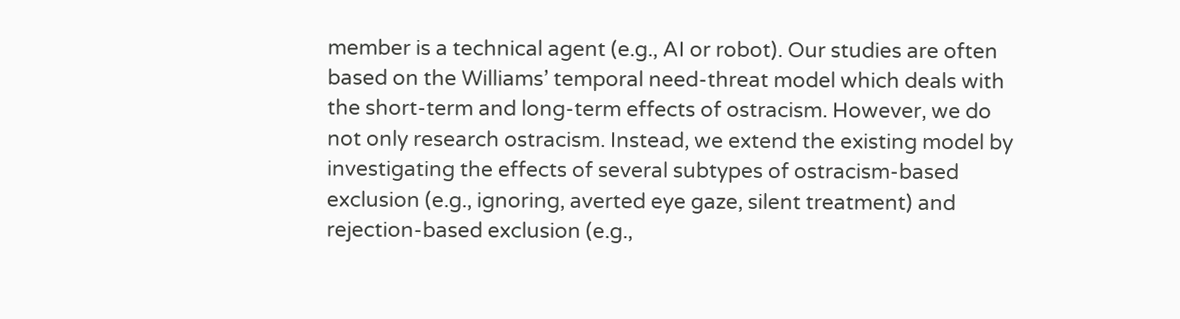member is a technical agent (e.g., AI or robot). Our studies are often based on the Williams’ temporal need-threat model which deals with the short-term and long-term effects of ostracism. However, we do not only research ostracism. Instead, we extend the existing model by investigating the effects of several subtypes of ostracism-based exclusion (e.g., ignoring, averted eye gaze, silent treatment) and rejection-based exclusion (e.g.,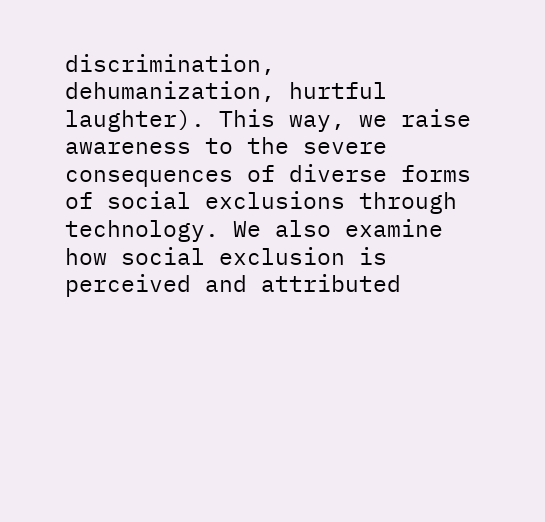discrimination, dehumanization, hurtful laughter). This way, we raise awareness to the severe consequences of diverse forms of social exclusions through technology. We also examine how social exclusion is perceived and attributed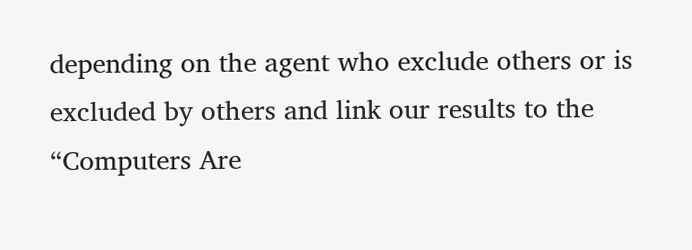depending on the agent who exclude others or is excluded by others and link our results to the “Computers Are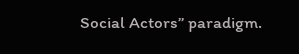Social Actors” paradigm.